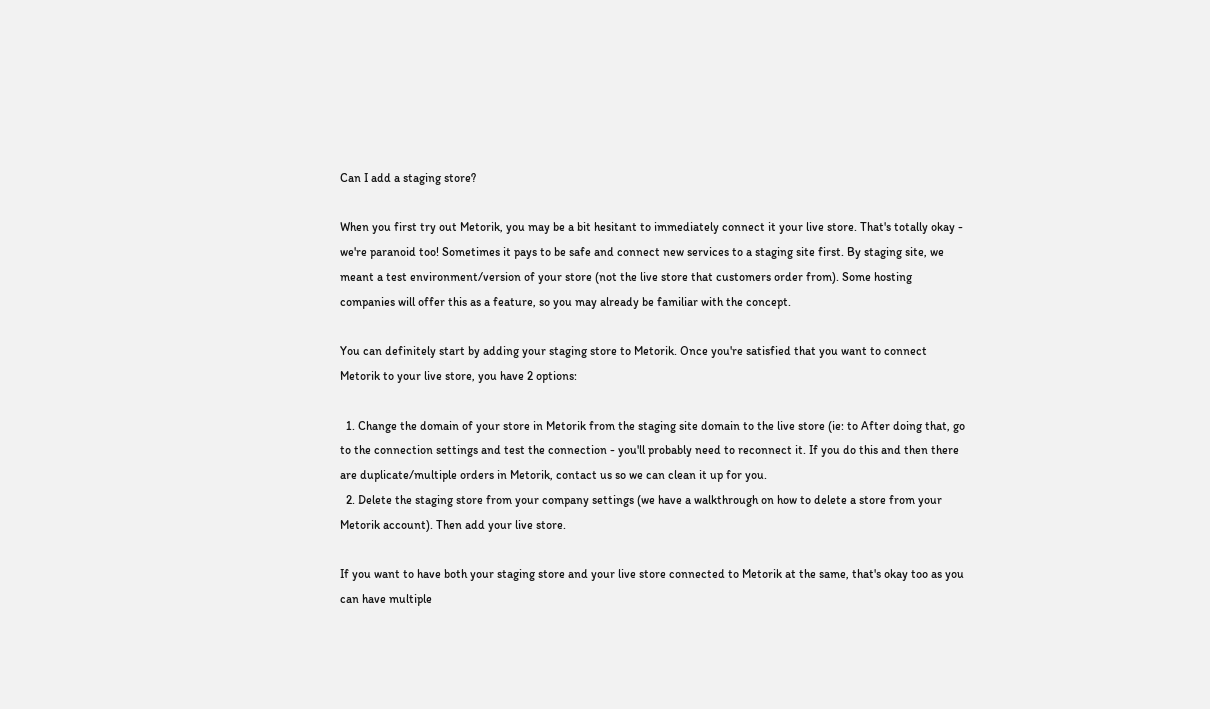Can I add a staging store?

When you first try out Metorik, you may be a bit hesitant to immediately connect it your live store. That's totally okay - we're paranoid too! Sometimes it pays to be safe and connect new services to a staging site first. By staging site, we meant a test environment/version of your store (not the live store that customers order from). Some hosting companies will offer this as a feature, so you may already be familiar with the concept.

You can definitely start by adding your staging store to Metorik. Once you're satisfied that you want to connect Metorik to your live store, you have 2 options:

  1. Change the domain of your store in Metorik from the staging site domain to the live store (ie: to After doing that, go to the connection settings and test the connection - you'll probably need to reconnect it. If you do this and then there are duplicate/multiple orders in Metorik, contact us so we can clean it up for you.
  2. Delete the staging store from your company settings (we have a walkthrough on how to delete a store from your Metorik account). Then add your live store.

If you want to have both your staging store and your live store connected to Metorik at the same, that's okay too as you can have multiple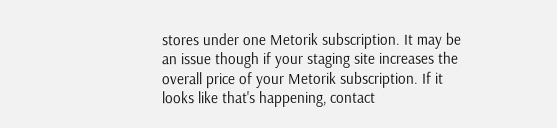stores under one Metorik subscription. It may be an issue though if your staging site increases the overall price of your Metorik subscription. If it looks like that's happening, contact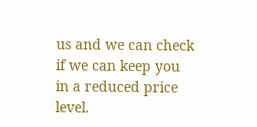us and we can check if we can keep you in a reduced price level.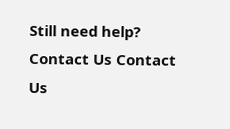Still need help? Contact Us Contact Us